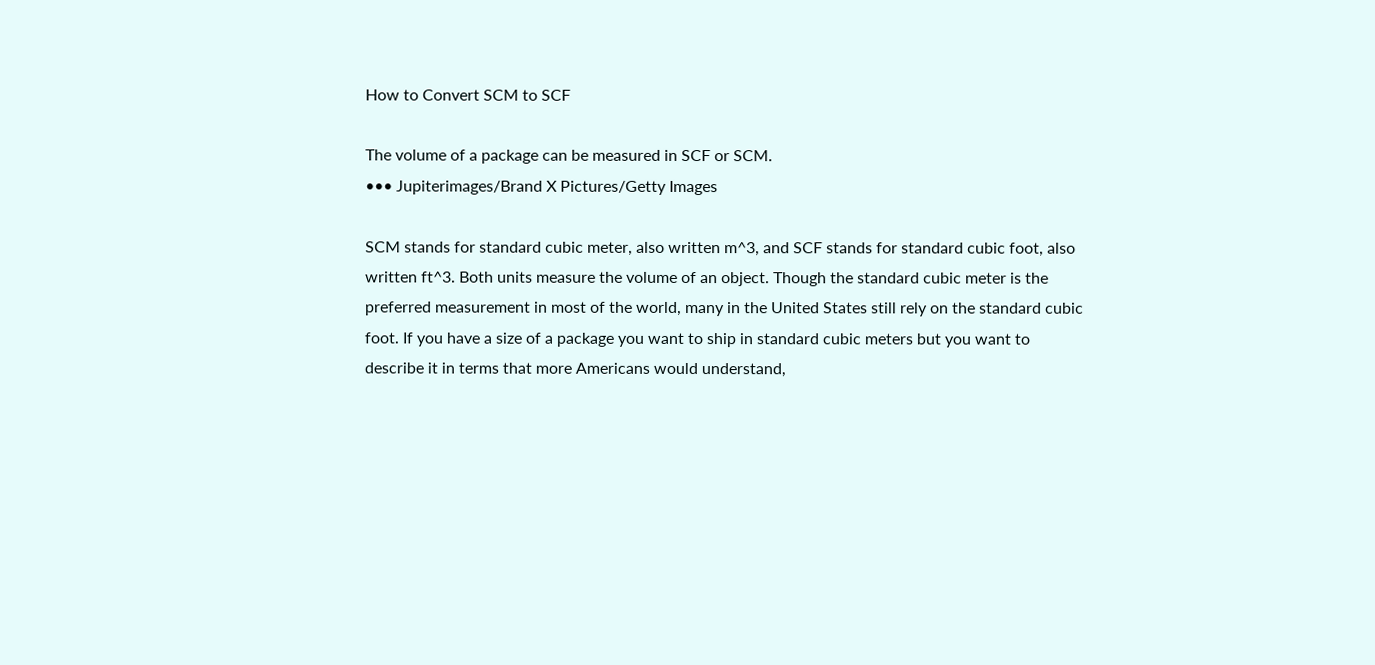How to Convert SCM to SCF

The volume of a package can be measured in SCF or SCM.
••• Jupiterimages/Brand X Pictures/Getty Images

SCM stands for standard cubic meter, also written m^3, and SCF stands for standard cubic foot, also written ft^3. Both units measure the volume of an object. Though the standard cubic meter is the preferred measurement in most of the world, many in the United States still rely on the standard cubic foot. If you have a size of a package you want to ship in standard cubic meters but you want to describe it in terms that more Americans would understand,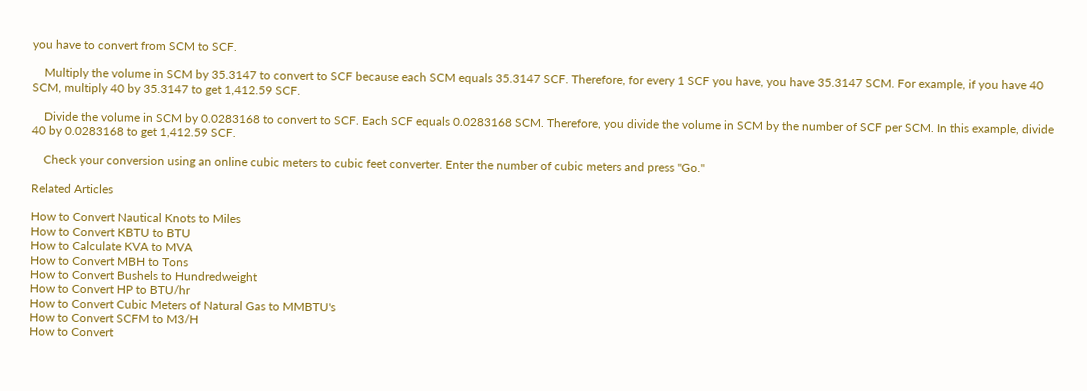you have to convert from SCM to SCF.

    Multiply the volume in SCM by 35.3147 to convert to SCF because each SCM equals 35.3147 SCF. Therefore, for every 1 SCF you have, you have 35.3147 SCM. For example, if you have 40 SCM, multiply 40 by 35.3147 to get 1,412.59 SCF.

    Divide the volume in SCM by 0.0283168 to convert to SCF. Each SCF equals 0.0283168 SCM. Therefore, you divide the volume in SCM by the number of SCF per SCM. In this example, divide 40 by 0.0283168 to get 1,412.59 SCF.

    Check your conversion using an online cubic meters to cubic feet converter. Enter the number of cubic meters and press "Go."

Related Articles

How to Convert Nautical Knots to Miles
How to Convert KBTU to BTU
How to Calculate KVA to MVA
How to Convert MBH to Tons
How to Convert Bushels to Hundredweight
How to Convert HP to BTU/hr
How to Convert Cubic Meters of Natural Gas to MMBTU's
How to Convert SCFM to M3/H
How to Convert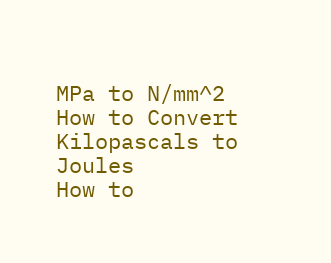MPa to N/mm^2
How to Convert Kilopascals to Joules
How to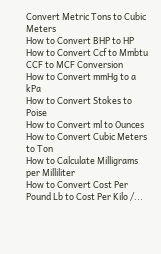Convert Metric Tons to Cubic Meters
How to Convert BHP to HP
How to Convert Ccf to Mmbtu
CCF to MCF Conversion
How to Convert mmHg to a kPa
How to Convert Stokes to Poise
How to Convert ml to Ounces
How to Convert Cubic Meters to Ton
How to Calculate Milligrams per Milliliter
How to Convert Cost Per Pound Lb to Cost Per Kilo /...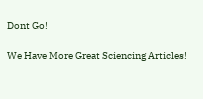Dont Go!

We Have More Great Sciencing Articles!